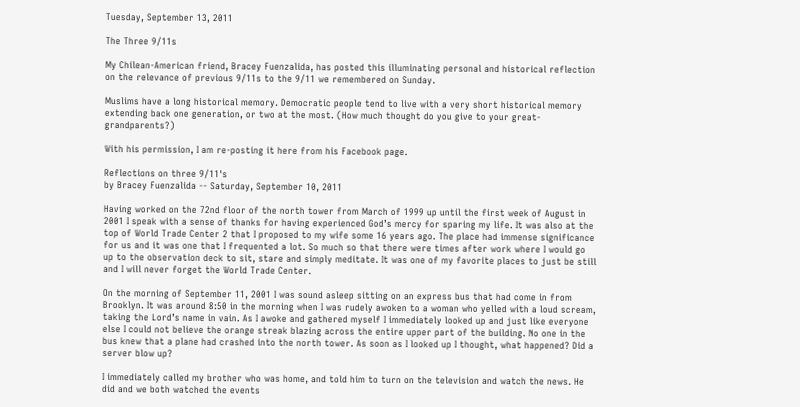Tuesday, September 13, 2011

The Three 9/11s

My Chilean-American friend, Bracey Fuenzalida, has posted this illuminating personal and historical reflection on the relevance of previous 9/11s to the 9/11 we remembered on Sunday.

Muslims have a long historical memory. Democratic people tend to live with a very short historical memory extending back one generation, or two at the most. (How much thought do you give to your great-grandparents?)

With his permission, I am re-posting it here from his Facebook page.

Reflections on three 9/11's
by Bracey Fuenzalida -- Saturday, September 10, 2011

Having worked on the 72nd floor of the north tower from March of 1999 up until the first week of August in 2001 I speak with a sense of thanks for having experienced God’s mercy for sparing my life. It was also at the top of World Trade Center 2 that I proposed to my wife some 16 years ago. The place had immense significance for us and it was one that I frequented a lot. So much so that there were times after work where I would go up to the observation deck to sit, stare and simply meditate. It was one of my favorite places to just be still and I will never forget the World Trade Center.

On the morning of September 11, 2001 I was sound asleep sitting on an express bus that had come in from Brooklyn. It was around 8:50 in the morning when I was rudely awoken to a woman who yelled with a loud scream, taking the Lord’s name in vain. As I awoke and gathered myself I immediately looked up and just like everyone else I could not believe the orange streak blazing across the entire upper part of the building. No one in the bus knew that a plane had crashed into the north tower. As soon as I looked up I thought, what happened? Did a server blow up?

I immediately called my brother who was home, and told him to turn on the television and watch the news. He did and we both watched the events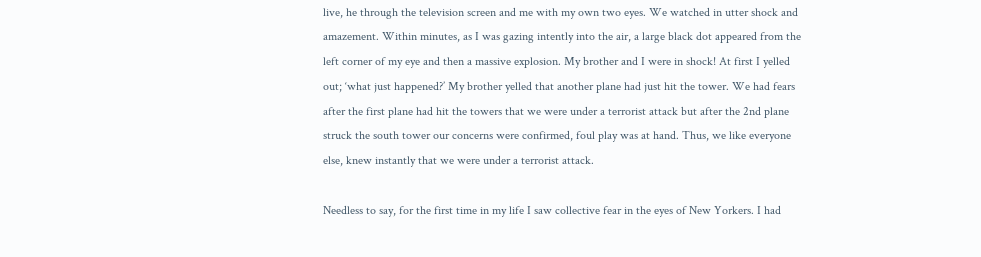live, he through the television screen and me with my own two eyes. We watched in utter shock and amazement. Within minutes, as I was gazing intently into the air, a large black dot appeared from the left corner of my eye and then a massive explosion. My brother and I were in shock! At first I yelled out; ‘what just happened?’ My brother yelled that another plane had just hit the tower. We had fears after the first plane had hit the towers that we were under a terrorist attack but after the 2nd plane struck the south tower our concerns were confirmed, foul play was at hand. Thus, we like everyone else, knew instantly that we were under a terrorist attack.

Needless to say, for the first time in my life I saw collective fear in the eyes of New Yorkers. I had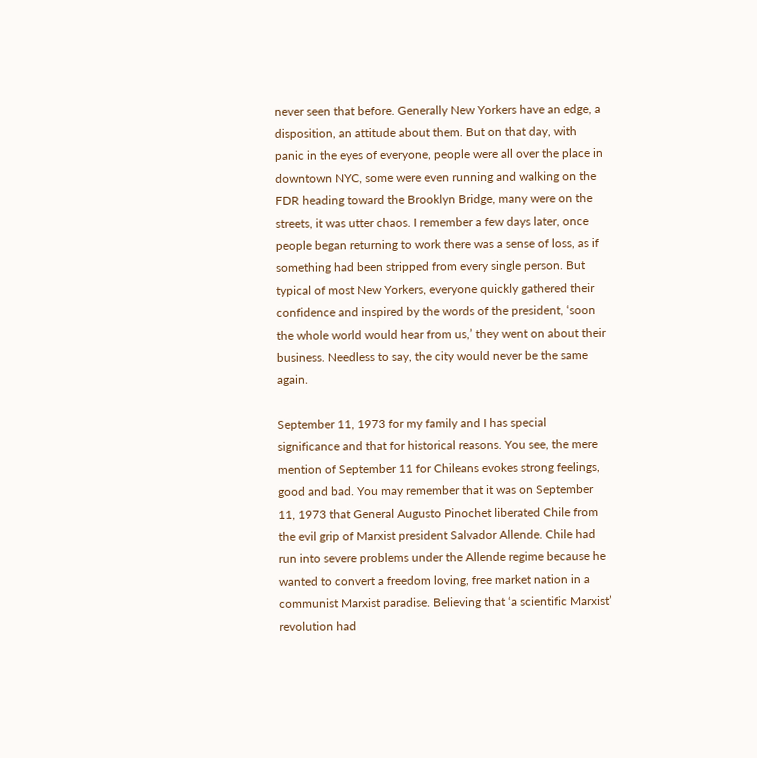never seen that before. Generally New Yorkers have an edge, a disposition, an attitude about them. But on that day, with panic in the eyes of everyone, people were all over the place in downtown NYC, some were even running and walking on the FDR heading toward the Brooklyn Bridge, many were on the streets, it was utter chaos. I remember a few days later, once people began returning to work there was a sense of loss, as if something had been stripped from every single person. But typical of most New Yorkers, everyone quickly gathered their confidence and inspired by the words of the president, ‘soon the whole world would hear from us,’ they went on about their business. Needless to say, the city would never be the same again.

September 11, 1973 for my family and I has special significance and that for historical reasons. You see, the mere mention of September 11 for Chileans evokes strong feelings, good and bad. You may remember that it was on September 11, 1973 that General Augusto Pinochet liberated Chile from the evil grip of Marxist president Salvador Allende. Chile had run into severe problems under the Allende regime because he wanted to convert a freedom loving, free market nation in a communist Marxist paradise. Believing that ‘a scientific Marxist’ revolution had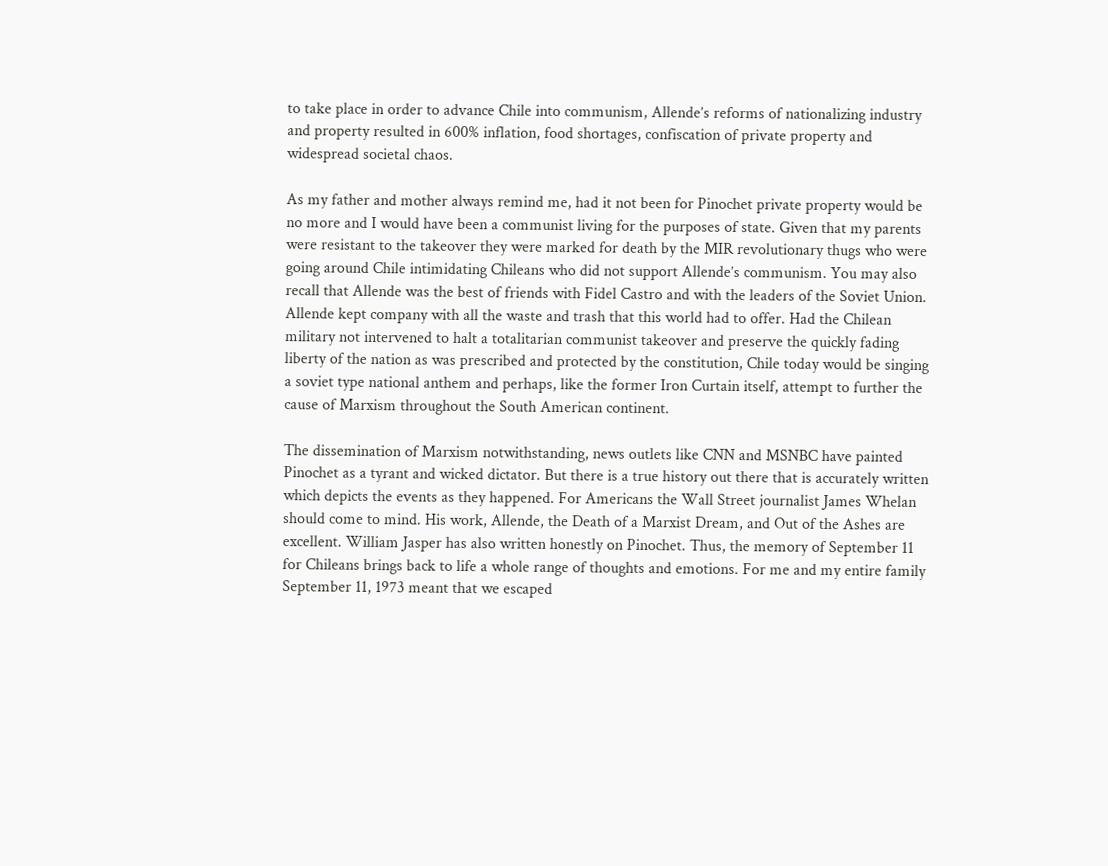to take place in order to advance Chile into communism, Allende’s reforms of nationalizing industry and property resulted in 600% inflation, food shortages, confiscation of private property and widespread societal chaos.

As my father and mother always remind me, had it not been for Pinochet private property would be no more and I would have been a communist living for the purposes of state. Given that my parents were resistant to the takeover they were marked for death by the MIR revolutionary thugs who were going around Chile intimidating Chileans who did not support Allende’s communism. You may also recall that Allende was the best of friends with Fidel Castro and with the leaders of the Soviet Union. Allende kept company with all the waste and trash that this world had to offer. Had the Chilean military not intervened to halt a totalitarian communist takeover and preserve the quickly fading liberty of the nation as was prescribed and protected by the constitution, Chile today would be singing a soviet type national anthem and perhaps, like the former Iron Curtain itself, attempt to further the cause of Marxism throughout the South American continent.

The dissemination of Marxism notwithstanding, news outlets like CNN and MSNBC have painted Pinochet as a tyrant and wicked dictator. But there is a true history out there that is accurately written which depicts the events as they happened. For Americans the Wall Street journalist James Whelan should come to mind. His work, Allende, the Death of a Marxist Dream, and Out of the Ashes are excellent. William Jasper has also written honestly on Pinochet. Thus, the memory of September 11 for Chileans brings back to life a whole range of thoughts and emotions. For me and my entire family September 11, 1973 meant that we escaped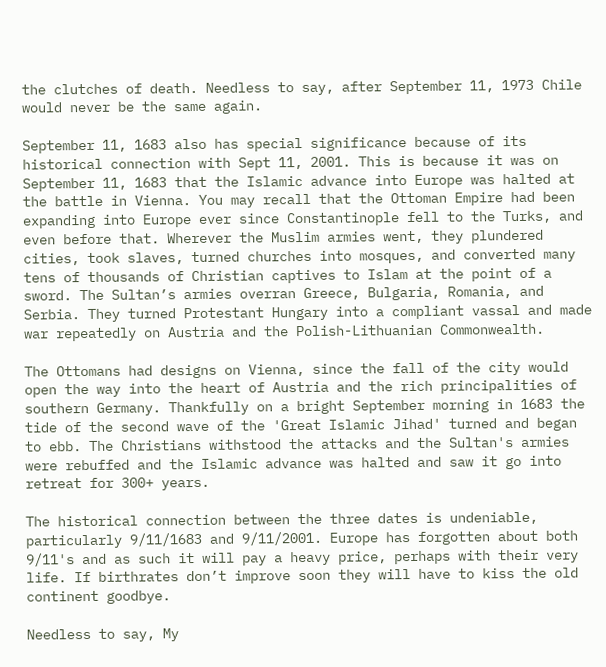the clutches of death. Needless to say, after September 11, 1973 Chile would never be the same again.

September 11, 1683 also has special significance because of its historical connection with Sept 11, 2001. This is because it was on September 11, 1683 that the Islamic advance into Europe was halted at the battle in Vienna. You may recall that the Ottoman Empire had been expanding into Europe ever since Constantinople fell to the Turks, and even before that. Wherever the Muslim armies went, they plundered cities, took slaves, turned churches into mosques, and converted many tens of thousands of Christian captives to Islam at the point of a sword. The Sultan’s armies overran Greece, Bulgaria, Romania, and Serbia. They turned Protestant Hungary into a compliant vassal and made war repeatedly on Austria and the Polish-Lithuanian Commonwealth.

The Ottomans had designs on Vienna, since the fall of the city would open the way into the heart of Austria and the rich principalities of southern Germany. Thankfully on a bright September morning in 1683 the tide of the second wave of the 'Great Islamic Jihad' turned and began to ebb. The Christians withstood the attacks and the Sultan's armies were rebuffed and the Islamic advance was halted and saw it go into retreat for 300+ years.

The historical connection between the three dates is undeniable, particularly 9/11/1683 and 9/11/2001. Europe has forgotten about both 9/11's and as such it will pay a heavy price, perhaps with their very life. If birthrates don’t improve soon they will have to kiss the old continent goodbye.

Needless to say, My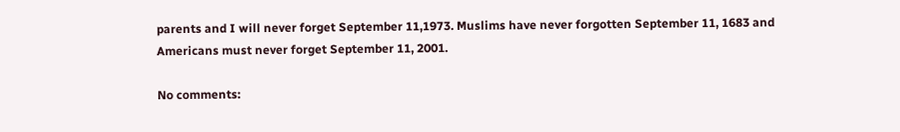parents and I will never forget September 11,1973. Muslims have never forgotten September 11, 1683 and Americans must never forget September 11, 2001.

No comments: